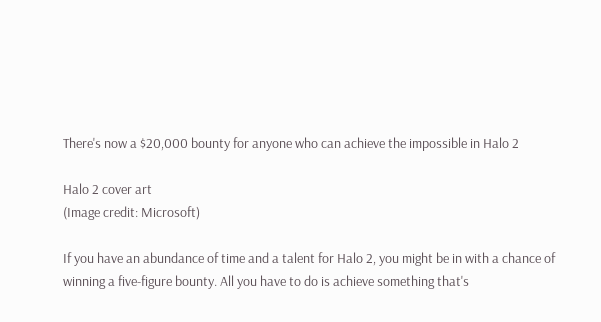There's now a $20,000 bounty for anyone who can achieve the impossible in Halo 2

Halo 2 cover art
(Image credit: Microsoft)

If you have an abundance of time and a talent for Halo 2, you might be in with a chance of winning a five-figure bounty. All you have to do is achieve something that's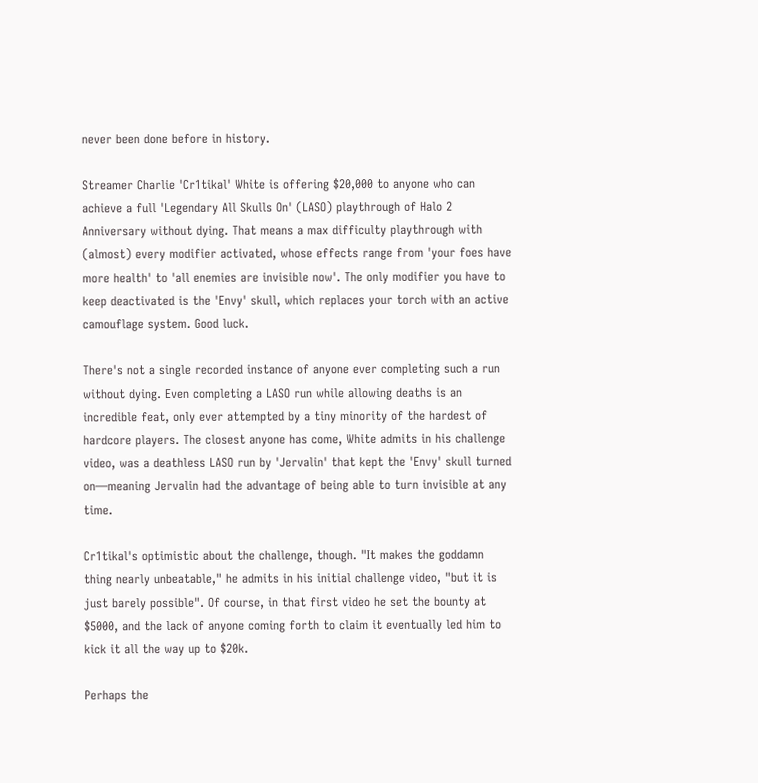never been done before in history.

Streamer Charlie 'Cr1tikal' White is offering $20,000 to anyone who can achieve a full 'Legendary All Skulls On' (LASO) playthrough of Halo 2 Anniversary without dying. That means a max difficulty playthrough with (almost) every modifier activated, whose effects range from 'your foes have more health' to 'all enemies are invisible now'. The only modifier you have to keep deactivated is the 'Envy' skull, which replaces your torch with an active camouflage system. Good luck.

There's not a single recorded instance of anyone ever completing such a run without dying. Even completing a LASO run while allowing deaths is an incredible feat, only ever attempted by a tiny minority of the hardest of hardcore players. The closest anyone has come, White admits in his challenge video, was a deathless LASO run by 'Jervalin' that kept the 'Envy' skull turned on—meaning Jervalin had the advantage of being able to turn invisible at any time.

Cr1tikal's optimistic about the challenge, though. "It makes the goddamn thing nearly unbeatable," he admits in his initial challenge video, "but it is just barely possible". Of course, in that first video he set the bounty at $5000, and the lack of anyone coming forth to claim it eventually led him to kick it all the way up to $20k.

Perhaps the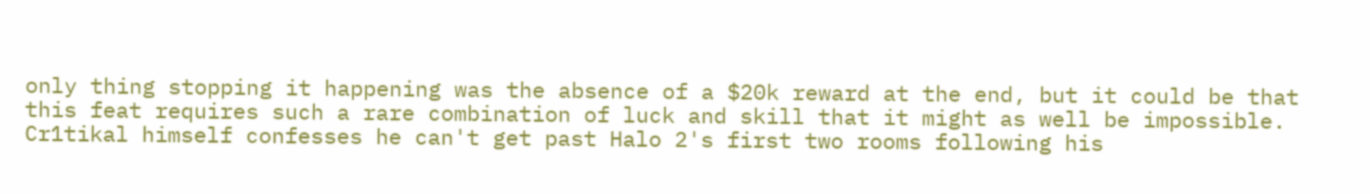only thing stopping it happening was the absence of a $20k reward at the end, but it could be that this feat requires such a rare combination of luck and skill that it might as well be impossible. Cr1tikal himself confesses he can't get past Halo 2's first two rooms following his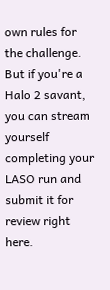own rules for the challenge. But if you're a Halo 2 savant, you can stream yourself completing your LASO run and submit it for review right here.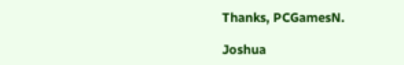Thanks, PCGamesN.

Joshua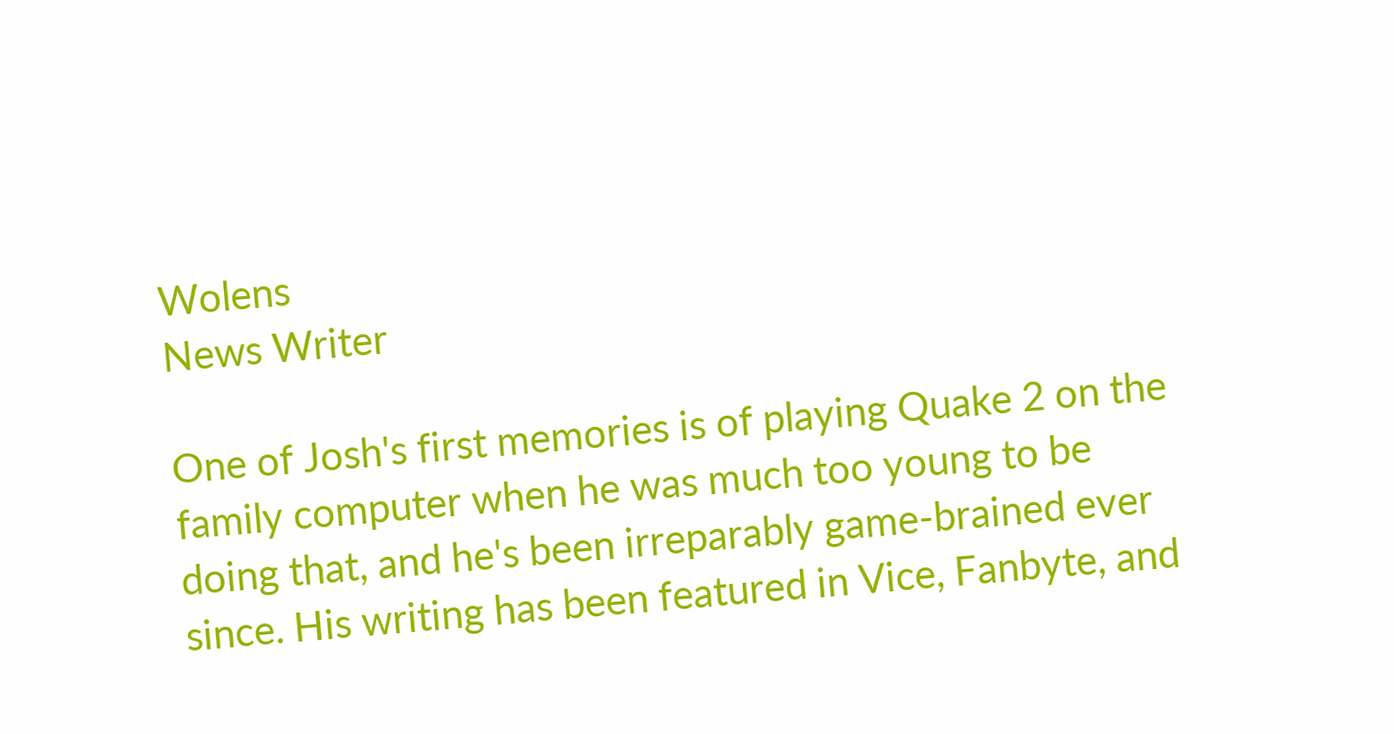Wolens
News Writer

One of Josh's first memories is of playing Quake 2 on the family computer when he was much too young to be doing that, and he's been irreparably game-brained ever since. His writing has been featured in Vice, Fanbyte, and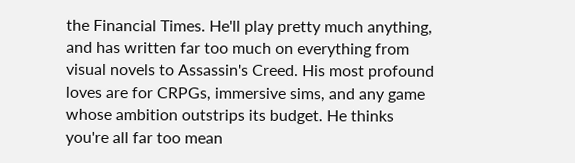the Financial Times. He'll play pretty much anything, and has written far too much on everything from visual novels to Assassin's Creed. His most profound loves are for CRPGs, immersive sims, and any game whose ambition outstrips its budget. He thinks you're all far too mean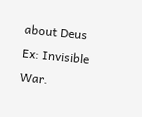about Deus Ex: Invisible War.